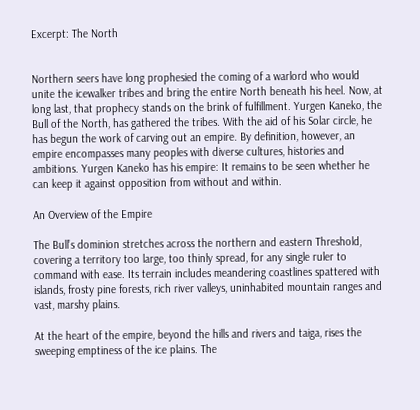Excerpt: The North


Northern seers have long prophesied the coming of a warlord who would unite the icewalker tribes and bring the entire North beneath his heel. Now, at long last, that prophecy stands on the brink of fulfillment. Yurgen Kaneko, the Bull of the North, has gathered the tribes. With the aid of his Solar circle, he has begun the work of carving out an empire. By definition, however, an empire encompasses many peoples with diverse cultures, histories and ambitions. Yurgen Kaneko has his empire: It remains to be seen whether he can keep it against opposition from without and within.

An Overview of the Empire

The Bull’s dominion stretches across the northern and eastern Threshold, covering a territory too large, too thinly spread, for any single ruler to command with ease. Its terrain includes meandering coastlines spattered with islands, frosty pine forests, rich river valleys, uninhabited mountain ranges and vast, marshy plains.

At the heart of the empire, beyond the hills and rivers and taiga, rises the sweeping emptiness of the ice plains. The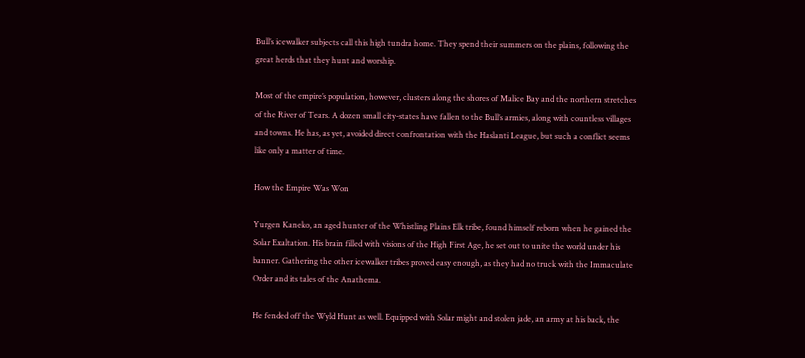Bull’s icewalker subjects call this high tundra home. They spend their summers on the plains, following the great herds that they hunt and worship.

Most of the empire’s population, however, clusters along the shores of Malice Bay and the northern stretches of the River of Tears. A dozen small city-states have fallen to the Bull’s armies, along with countless villages and towns. He has, as yet, avoided direct confrontation with the Haslanti League, but such a conflict seems like only a matter of time.

How the Empire Was Won

Yurgen Kaneko, an aged hunter of the Whistling Plains Elk tribe, found himself reborn when he gained the Solar Exaltation. His brain filled with visions of the High First Age, he set out to unite the world under his banner. Gathering the other icewalker tribes proved easy enough, as they had no truck with the Immaculate Order and its tales of the Anathema.

He fended off the Wyld Hunt as well. Equipped with Solar might and stolen jade, an army at his back, the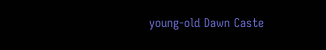young-old Dawn Caste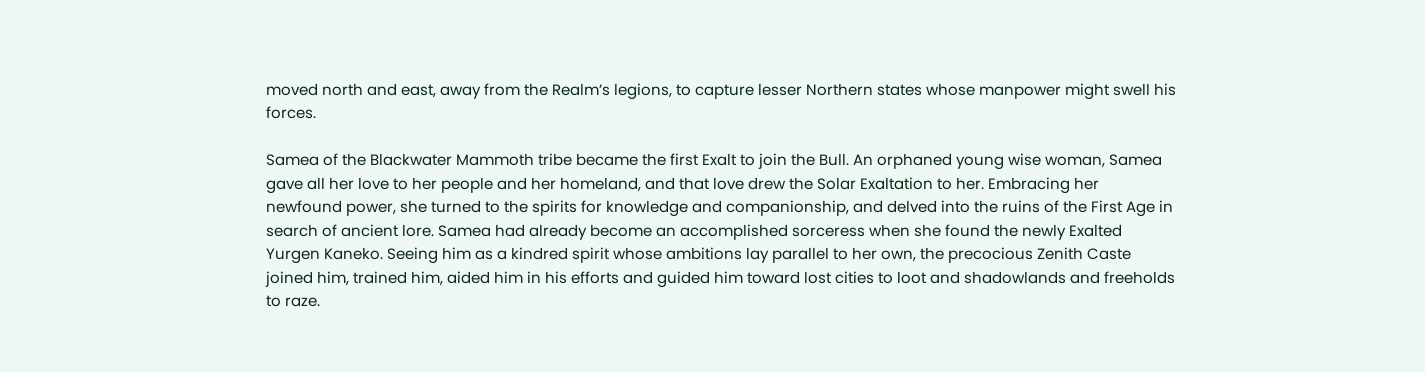moved north and east, away from the Realm’s legions, to capture lesser Northern states whose manpower might swell his forces.

Samea of the Blackwater Mammoth tribe became the first Exalt to join the Bull. An orphaned young wise woman, Samea gave all her love to her people and her homeland, and that love drew the Solar Exaltation to her. Embracing her newfound power, she turned to the spirits for knowledge and companionship, and delved into the ruins of the First Age in search of ancient lore. Samea had already become an accomplished sorceress when she found the newly Exalted Yurgen Kaneko. Seeing him as a kindred spirit whose ambitions lay parallel to her own, the precocious Zenith Caste joined him, trained him, aided him in his efforts and guided him toward lost cities to loot and shadowlands and freeholds to raze.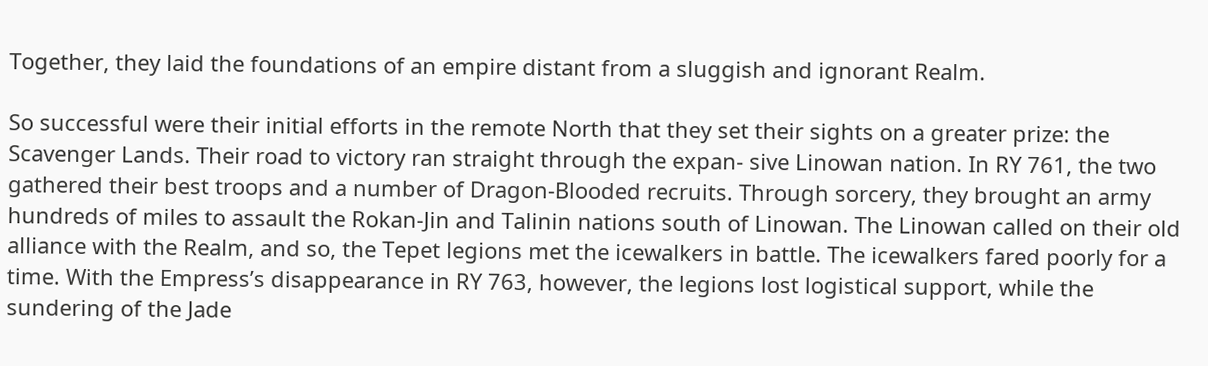Together, they laid the foundations of an empire distant from a sluggish and ignorant Realm.

So successful were their initial efforts in the remote North that they set their sights on a greater prize: the Scavenger Lands. Their road to victory ran straight through the expan- sive Linowan nation. In RY 761, the two gathered their best troops and a number of Dragon-Blooded recruits. Through sorcery, they brought an army hundreds of miles to assault the Rokan-Jin and Talinin nations south of Linowan. The Linowan called on their old alliance with the Realm, and so, the Tepet legions met the icewalkers in battle. The icewalkers fared poorly for a time. With the Empress’s disappearance in RY 763, however, the legions lost logistical support, while the sundering of the Jade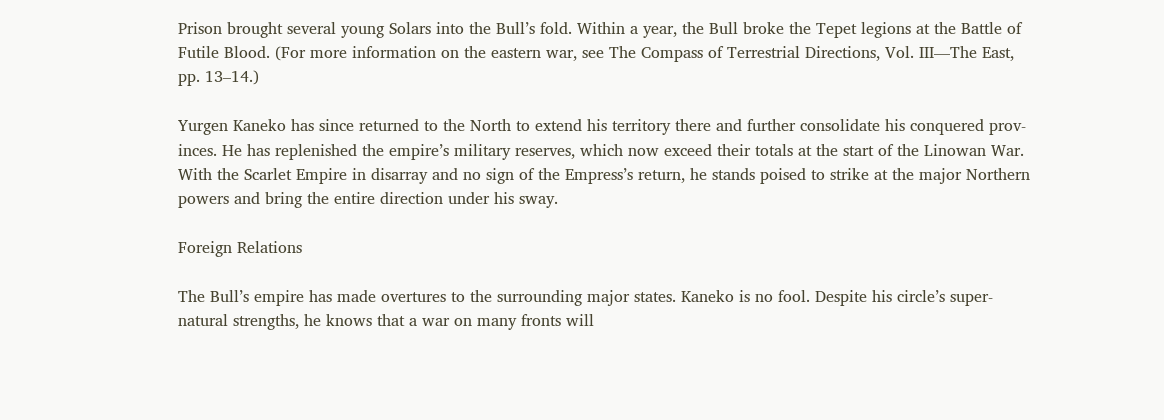Prison brought several young Solars into the Bull’s fold. Within a year, the Bull broke the Tepet legions at the Battle of Futile Blood. (For more information on the eastern war, see The Compass of Terrestrial Directions, Vol. III—The East, pp. 13–14.)

Yurgen Kaneko has since returned to the North to extend his territory there and further consolidate his conquered prov- inces. He has replenished the empire’s military reserves, which now exceed their totals at the start of the Linowan War. With the Scarlet Empire in disarray and no sign of the Empress’s return, he stands poised to strike at the major Northern powers and bring the entire direction under his sway.

Foreign Relations

The Bull’s empire has made overtures to the surrounding major states. Kaneko is no fool. Despite his circle’s super- natural strengths, he knows that a war on many fronts will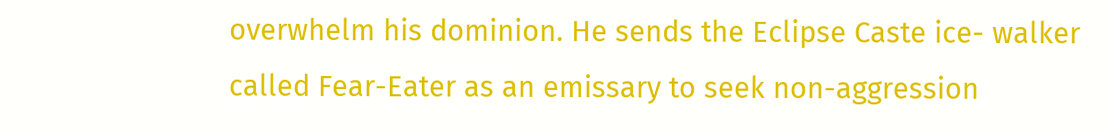overwhelm his dominion. He sends the Eclipse Caste ice- walker called Fear-Eater as an emissary to seek non-aggression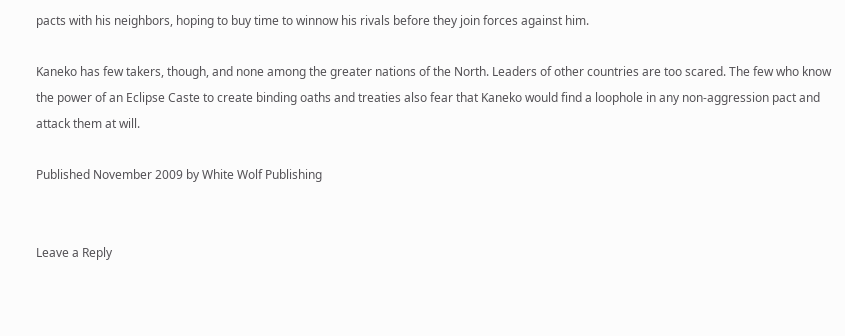pacts with his neighbors, hoping to buy time to winnow his rivals before they join forces against him.

Kaneko has few takers, though, and none among the greater nations of the North. Leaders of other countries are too scared. The few who know the power of an Eclipse Caste to create binding oaths and treaties also fear that Kaneko would find a loophole in any non-aggression pact and attack them at will.

Published November 2009 by White Wolf Publishing


Leave a Reply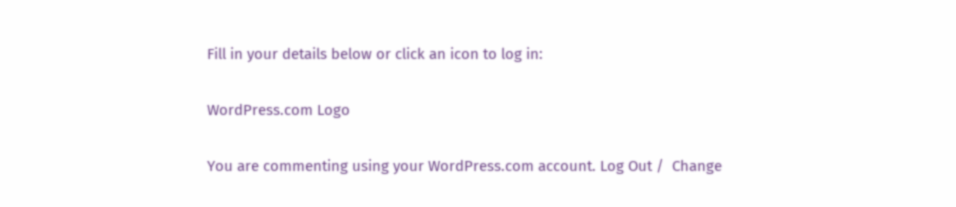Fill in your details below or click an icon to log in:

WordPress.com Logo

You are commenting using your WordPress.com account. Log Out /  Change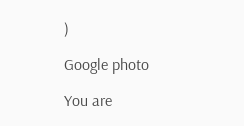)

Google photo

You are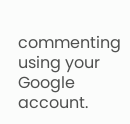commenting using your Google account.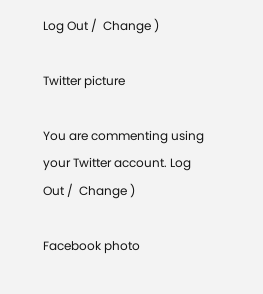Log Out /  Change )

Twitter picture

You are commenting using your Twitter account. Log Out /  Change )

Facebook photo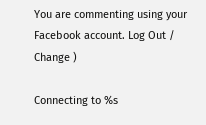You are commenting using your Facebook account. Log Out /  Change )

Connecting to %s